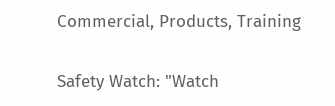Commercial, Products, Training

Safety Watch: "Watch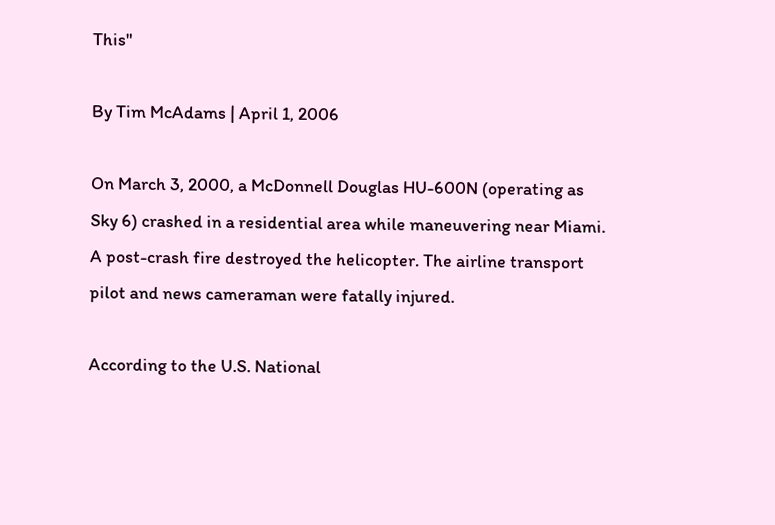This"

By Tim McAdams | April 1, 2006

On March 3, 2000, a McDonnell Douglas HU-600N (operating as Sky 6) crashed in a residential area while maneuvering near Miami. A post-crash fire destroyed the helicopter. The airline transport pilot and news cameraman were fatally injured.

According to the U.S. National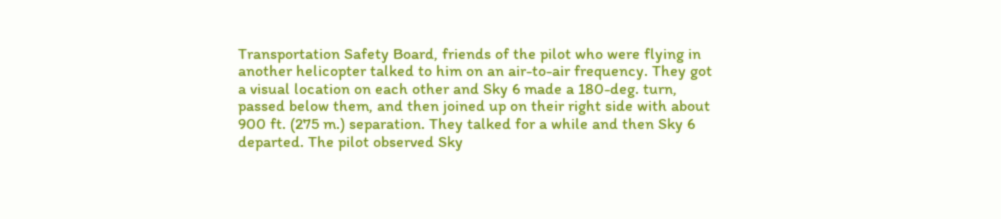Transportation Safety Board, friends of the pilot who were flying in another helicopter talked to him on an air-to-air frequency. They got a visual location on each other and Sky 6 made a 180-deg. turn, passed below them, and then joined up on their right side with about 900 ft. (275 m.) separation. They talked for a while and then Sky 6 departed. The pilot observed Sky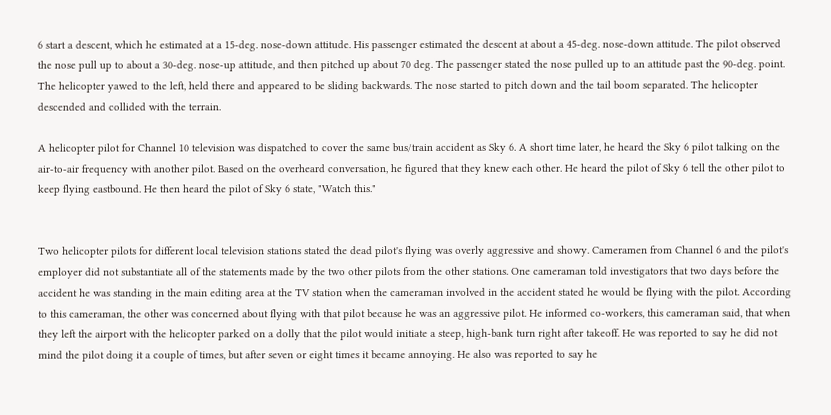6 start a descent, which he estimated at a 15-deg. nose-down attitude. His passenger estimated the descent at about a 45-deg. nose-down attitude. The pilot observed the nose pull up to about a 30-deg. nose-up attitude, and then pitched up about 70 deg. The passenger stated the nose pulled up to an attitude past the 90-deg. point. The helicopter yawed to the left, held there and appeared to be sliding backwards. The nose started to pitch down and the tail boom separated. The helicopter descended and collided with the terrain.

A helicopter pilot for Channel 10 television was dispatched to cover the same bus/train accident as Sky 6. A short time later, he heard the Sky 6 pilot talking on the air-to-air frequency with another pilot. Based on the overheard conversation, he figured that they knew each other. He heard the pilot of Sky 6 tell the other pilot to keep flying eastbound. He then heard the pilot of Sky 6 state, "Watch this."


Two helicopter pilots for different local television stations stated the dead pilot's flying was overly aggressive and showy. Cameramen from Channel 6 and the pilot's employer did not substantiate all of the statements made by the two other pilots from the other stations. One cameraman told investigators that two days before the accident he was standing in the main editing area at the TV station when the cameraman involved in the accident stated he would be flying with the pilot. According to this cameraman, the other was concerned about flying with that pilot because he was an aggressive pilot. He informed co-workers, this cameraman said, that when they left the airport with the helicopter parked on a dolly that the pilot would initiate a steep, high-bank turn right after takeoff. He was reported to say he did not mind the pilot doing it a couple of times, but after seven or eight times it became annoying. He also was reported to say he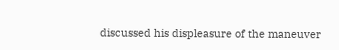discussed his displeasure of the maneuver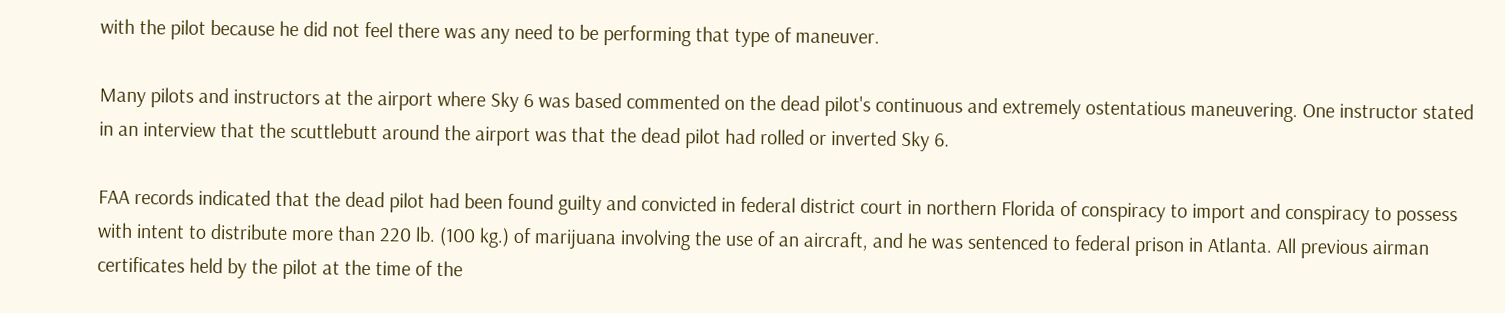with the pilot because he did not feel there was any need to be performing that type of maneuver.

Many pilots and instructors at the airport where Sky 6 was based commented on the dead pilot's continuous and extremely ostentatious maneuvering. One instructor stated in an interview that the scuttlebutt around the airport was that the dead pilot had rolled or inverted Sky 6.

FAA records indicated that the dead pilot had been found guilty and convicted in federal district court in northern Florida of conspiracy to import and conspiracy to possess with intent to distribute more than 220 lb. (100 kg.) of marijuana involving the use of an aircraft, and he was sentenced to federal prison in Atlanta. All previous airman certificates held by the pilot at the time of the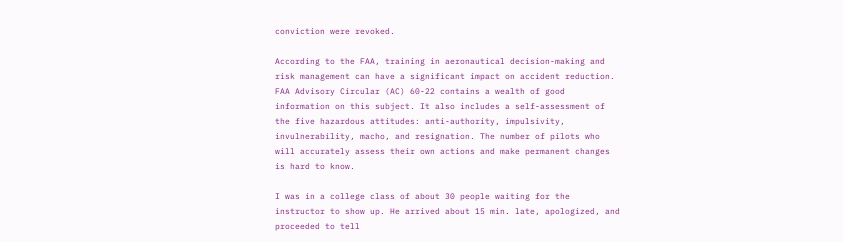conviction were revoked.

According to the FAA, training in aeronautical decision-making and risk management can have a significant impact on accident reduction. FAA Advisory Circular (AC) 60-22 contains a wealth of good information on this subject. It also includes a self-assessment of the five hazardous attitudes: anti-authority, impulsivity, invulnerability, macho, and resignation. The number of pilots who will accurately assess their own actions and make permanent changes is hard to know.

I was in a college class of about 30 people waiting for the instructor to show up. He arrived about 15 min. late, apologized, and proceeded to tell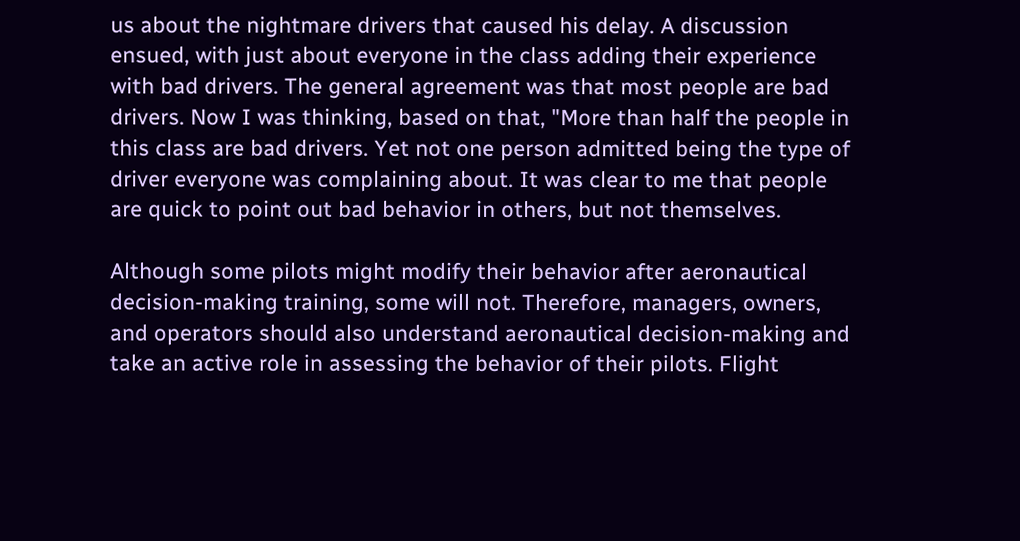us about the nightmare drivers that caused his delay. A discussion ensued, with just about everyone in the class adding their experience with bad drivers. The general agreement was that most people are bad drivers. Now I was thinking, based on that, "More than half the people in this class are bad drivers. Yet not one person admitted being the type of driver everyone was complaining about. It was clear to me that people are quick to point out bad behavior in others, but not themselves.

Although some pilots might modify their behavior after aeronautical decision-making training, some will not. Therefore, managers, owners, and operators should also understand aeronautical decision-making and take an active role in assessing the behavior of their pilots. Flight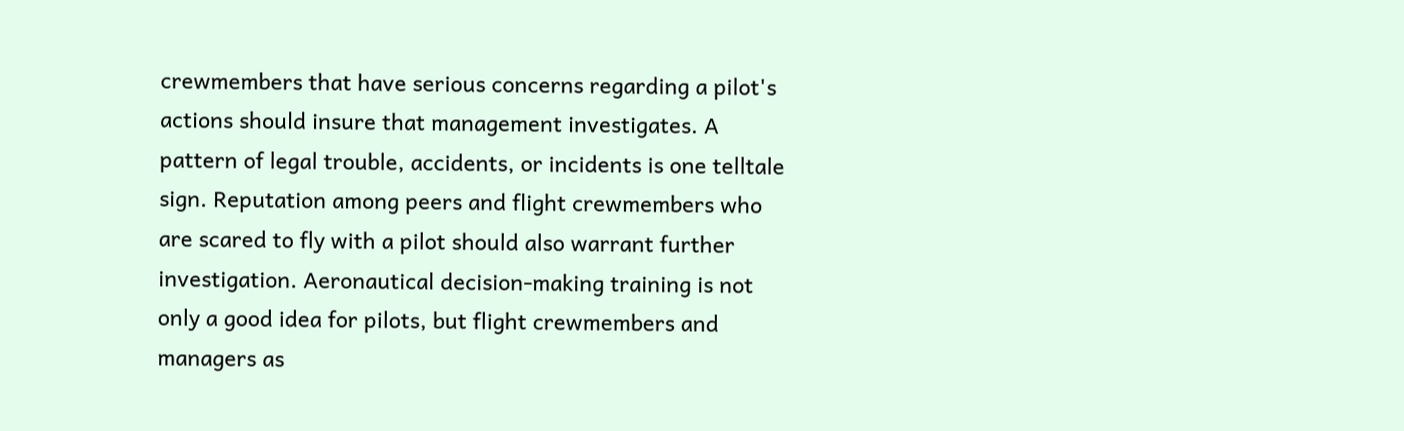crewmembers that have serious concerns regarding a pilot's actions should insure that management investigates. A pattern of legal trouble, accidents, or incidents is one telltale sign. Reputation among peers and flight crewmembers who are scared to fly with a pilot should also warrant further investigation. Aeronautical decision-making training is not only a good idea for pilots, but flight crewmembers and managers as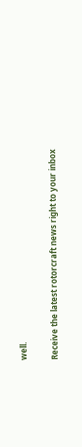well.

Receive the latest rotorcraft news right to your inbox